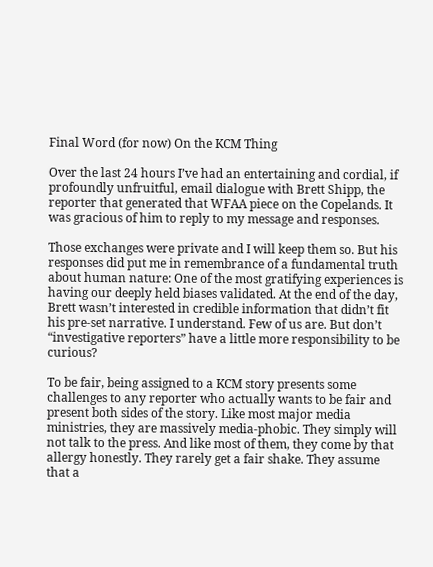Final Word (for now) On the KCM Thing

Over the last 24 hours I’ve had an entertaining and cordial, if profoundly unfruitful, email dialogue with Brett Shipp, the reporter that generated that WFAA piece on the Copelands. It was gracious of him to reply to my message and responses.

Those exchanges were private and I will keep them so. But his responses did put me in remembrance of a fundamental truth about human nature: One of the most gratifying experiences is having our deeply held biases validated. At the end of the day, Brett wasn’t interested in credible information that didn’t fit his pre-set narrative. I understand. Few of us are. But don’t “investigative reporters” have a little more responsibility to be curious?

To be fair, being assigned to a KCM story presents some challenges to any reporter who actually wants to be fair and present both sides of the story. Like most major media ministries, they are massively media-phobic. They simply will not talk to the press. And like most of them, they come by that allergy honestly. They rarely get a fair shake. They assume that a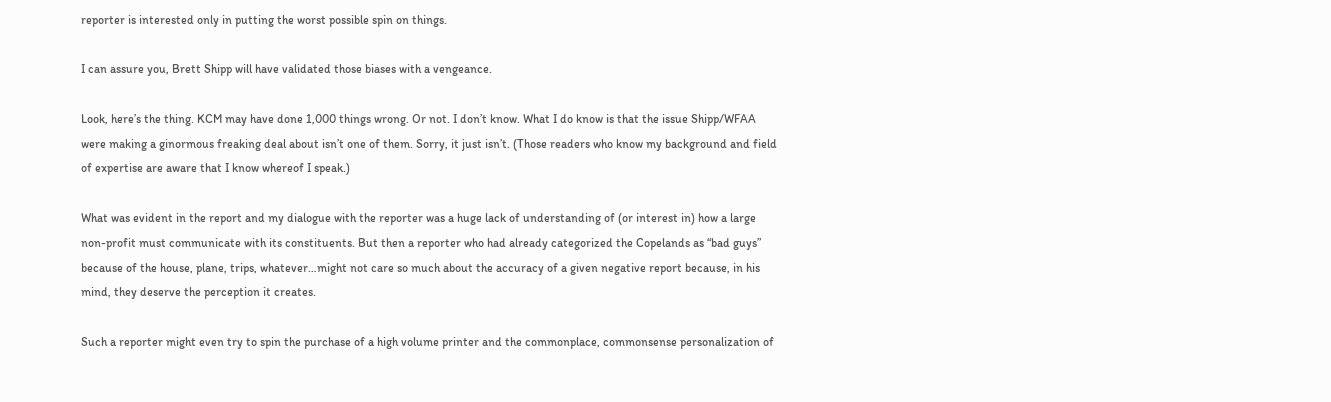reporter is interested only in putting the worst possible spin on things.

I can assure you, Brett Shipp will have validated those biases with a vengeance.

Look, here’s the thing. KCM may have done 1,000 things wrong. Or not. I don’t know. What I do know is that the issue Shipp/WFAA were making a ginormous freaking deal about isn’t one of them. Sorry, it just isn’t. (Those readers who know my background and field of expertise are aware that I know whereof I speak.)

What was evident in the report and my dialogue with the reporter was a huge lack of understanding of (or interest in) how a large non-profit must communicate with its constituents. But then a reporter who had already categorized the Copelands as “bad guys” because of the house, plane, trips, whatever…might not care so much about the accuracy of a given negative report because, in his mind, they deserve the perception it creates.

Such a reporter might even try to spin the purchase of a high volume printer and the commonplace, commonsense personalization of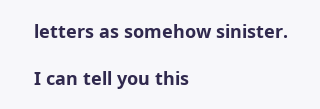letters as somehow sinister.

I can tell you this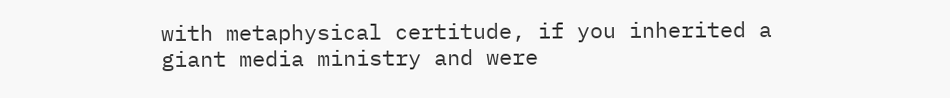with metaphysical certitude, if you inherited a giant media ministry and were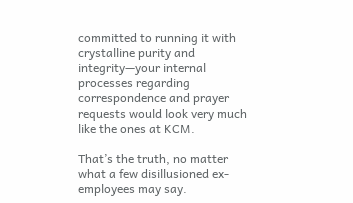committed to running it with crystalline purity and integrity—your internal processes regarding correspondence and prayer requests would look very much like the ones at KCM.

That’s the truth, no matter what a few disillusioned ex-employees may say.